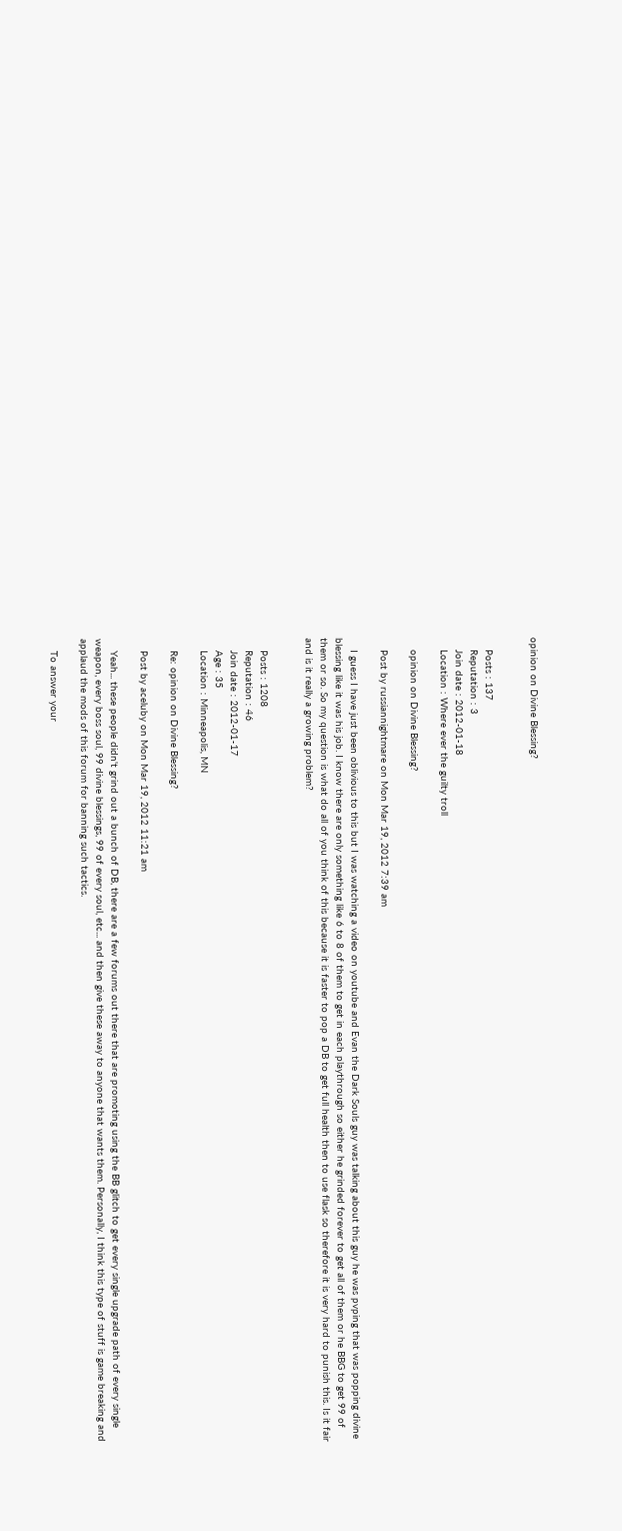opinion on Divine Blessing?


    Posts : 137
    Reputation : 3
    Join date : 2012-01-18
    Location : Where ever the guilty troll

    opinion on Divine Blessing?

    Post by russiannightmare on Mon Mar 19, 2012 7:39 am

    I guess I have just been oblivious to this but I was watching a video on youtube and Evan the Dark Souls guy was talking about this guy he was pvping that was popping divine blessing like it was his job. I know there are only something like 6 to 8 of them to get in each playthrough so either he grinded forever to get all of them or he BBG to get 99 of them or so. So my question is what do all of you think of this because it is faster to pop a DB to get full health then to use flask so therefore it is very hard to punish this. Is it fair and is it really a growing problem?


    Posts : 1208
    Reputation : 46
    Join date : 2012-01-17
    Age : 35
    Location : Minneapolis, MN

    Re: opinion on Divine Blessing?

    Post by aceluby on Mon Mar 19, 2012 11:21 am

    Yeah... these people didn't grind out a bunch of DB, there are a few forums out there that are promoting using the BB glitch to get every single upgrade path of every single weapon, every boss soul, 99 divine blessings, 99 of every soul, etc... and then give these away to anyone that wants them. Personally, I think this type of stuff is game breaking and applaud the mods of this forum for banning such tactics.

    To answer your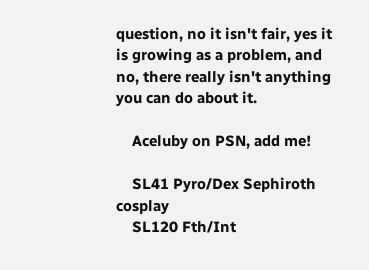question, no it isn't fair, yes it is growing as a problem, and no, there really isn't anything you can do about it.

    Aceluby on PSN, add me!

    SL41 Pyro/Dex Sephiroth cosplay
    SL120 Fth/Int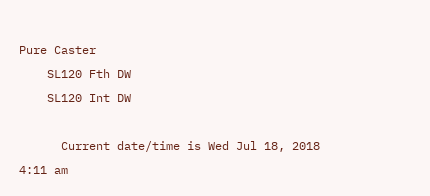Pure Caster
    SL120 Fth DW
    SL120 Int DW

      Current date/time is Wed Jul 18, 2018 4:11 am